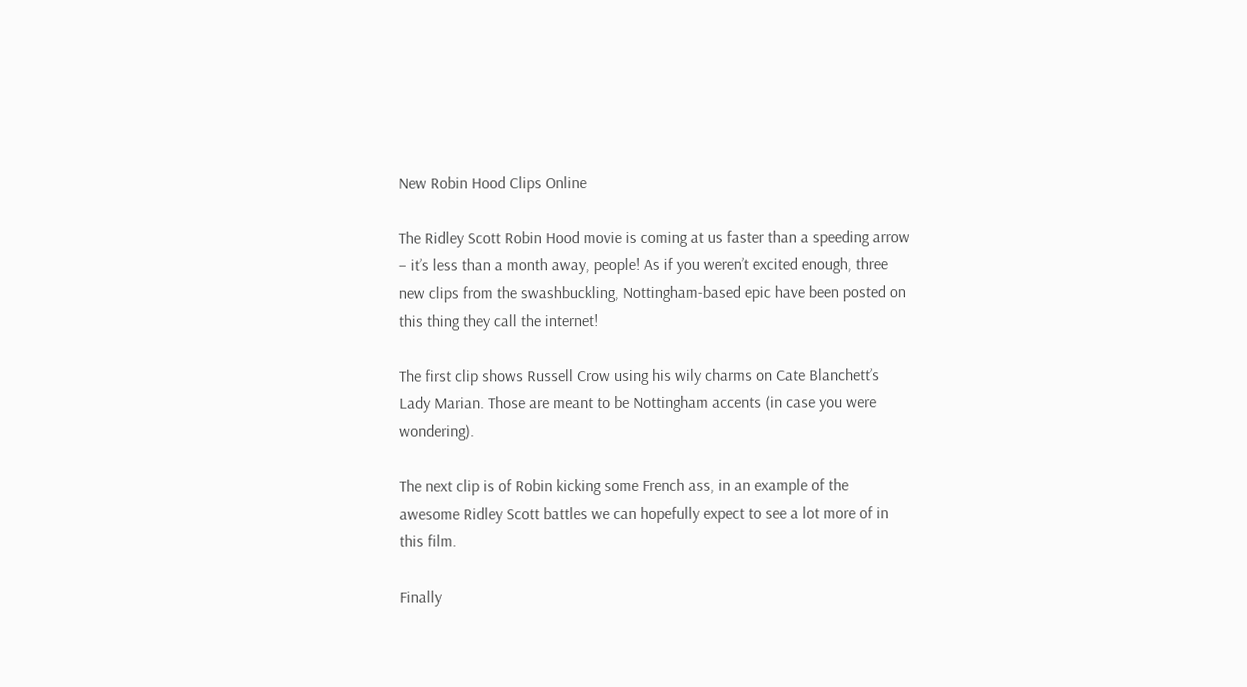New Robin Hood Clips Online

The Ridley Scott Robin Hood movie is coming at us faster than a speeding arrow – it’s less than a month away, people! As if you weren’t excited enough, three new clips from the swashbuckling, Nottingham-based epic have been posted on this thing they call the internet!

The first clip shows Russell Crow using his wily charms on Cate Blanchett’s Lady Marian. Those are meant to be Nottingham accents (in case you were wondering).

The next clip is of Robin kicking some French ass, in an example of the awesome Ridley Scott battles we can hopefully expect to see a lot more of in this film.

Finally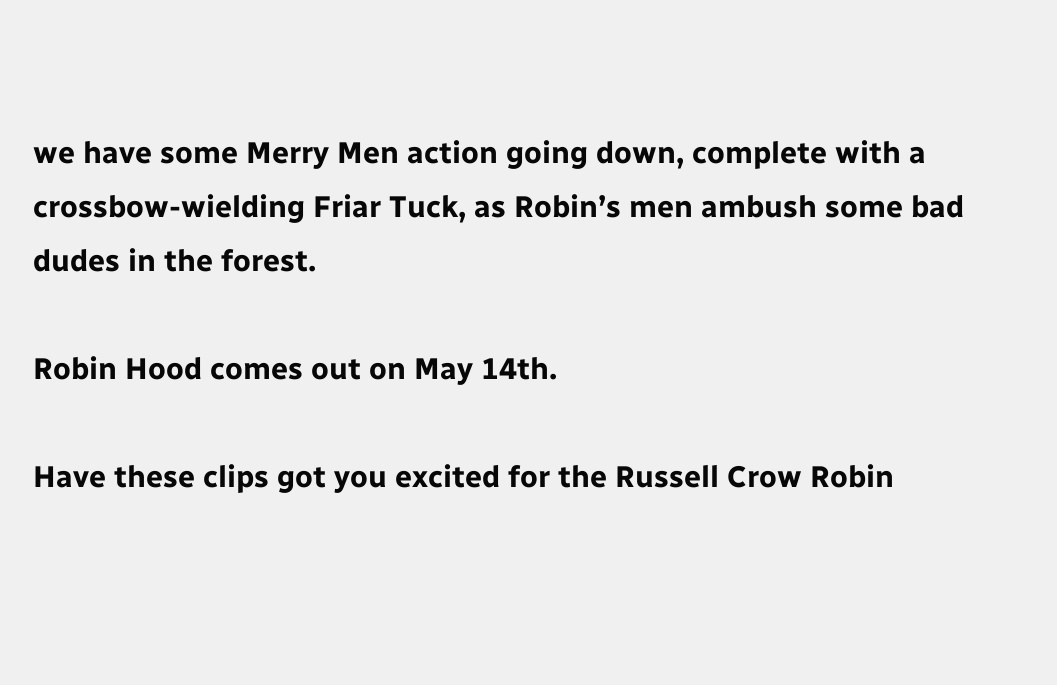we have some Merry Men action going down, complete with a crossbow-wielding Friar Tuck, as Robin’s men ambush some bad dudes in the forest.

Robin Hood comes out on May 14th.

Have these clips got you excited for the Russell Crow Robin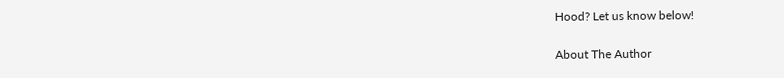Hood? Let us know below!

About The Author